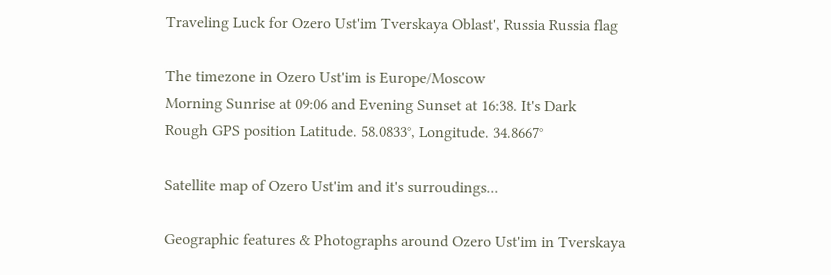Traveling Luck for Ozero Ust'im Tverskaya Oblast', Russia Russia flag

The timezone in Ozero Ust'im is Europe/Moscow
Morning Sunrise at 09:06 and Evening Sunset at 16:38. It's Dark
Rough GPS position Latitude. 58.0833°, Longitude. 34.8667°

Satellite map of Ozero Ust'im and it's surroudings...

Geographic features & Photographs around Ozero Ust'im in Tverskaya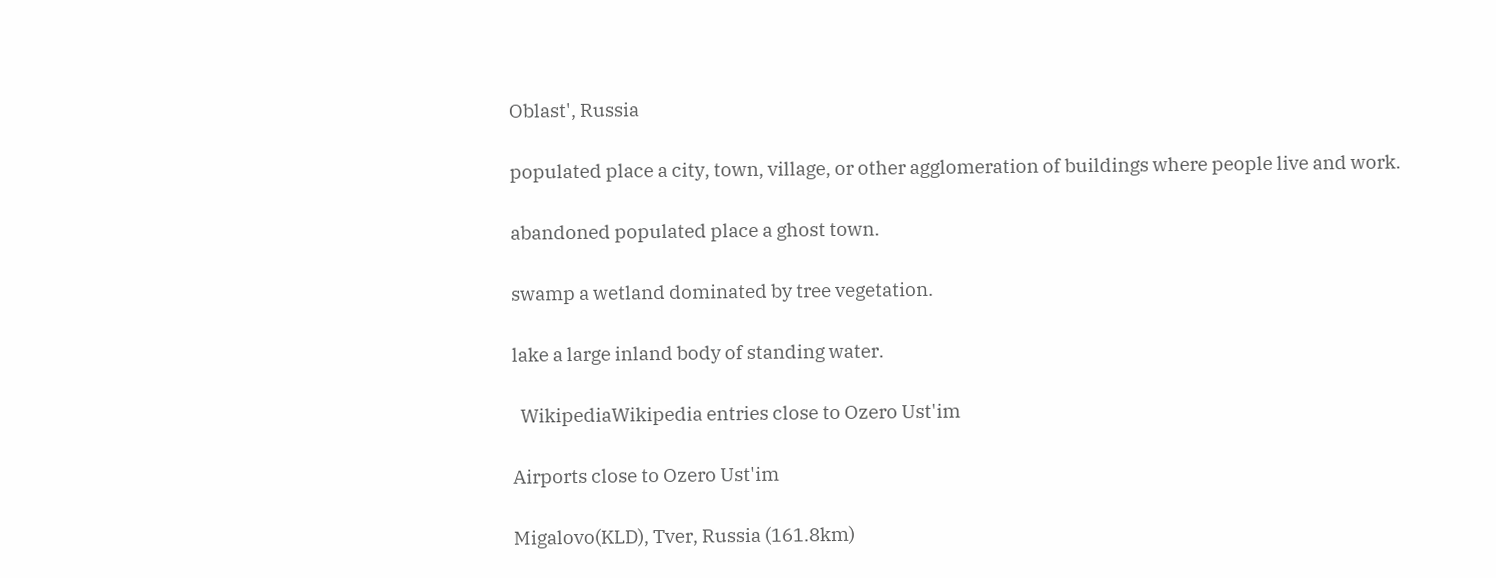Oblast', Russia

populated place a city, town, village, or other agglomeration of buildings where people live and work.

abandoned populated place a ghost town.

swamp a wetland dominated by tree vegetation.

lake a large inland body of standing water.

  WikipediaWikipedia entries close to Ozero Ust'im

Airports close to Ozero Ust'im

Migalovo(KLD), Tver, Russia (161.8km)